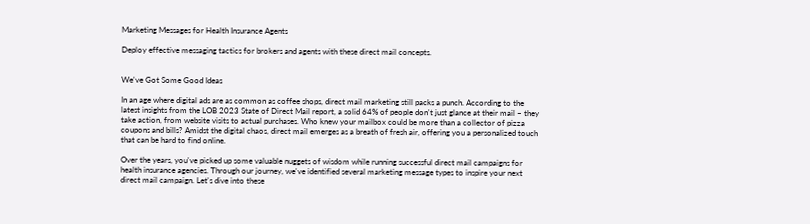Marketing Messages for Health Insurance Agents

Deploy effective messaging tactics for brokers and agents with these direct mail concepts.


We've Got Some Good Ideas

In an age where digital ads are as common as coffee shops, direct mail marketing still packs a punch. According to the latest insights from the LOB 2023 State of Direct Mail report, a solid 64% of people don't just glance at their mail – they take action, from website visits to actual purchases. Who knew your mailbox could be more than a collector of pizza coupons and bills? Amidst the digital chaos, direct mail emerges as a breath of fresh air, offering you a personalized touch that can be hard to find online.

Over the years, you've picked up some valuable nuggets of wisdom while running successful direct mail campaigns for health insurance agencies. Through our journey, we've identified several marketing message types to inspire your next direct mail campaign. Let's dive into these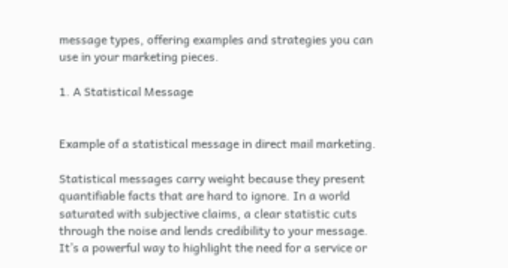message types, offering examples and strategies you can use in your marketing pieces.

1. A Statistical Message


Example of a statistical message in direct mail marketing.

Statistical messages carry weight because they present quantifiable facts that are hard to ignore. In a world saturated with subjective claims, a clear statistic cuts through the noise and lends credibility to your message. It’s a powerful way to highlight the need for a service or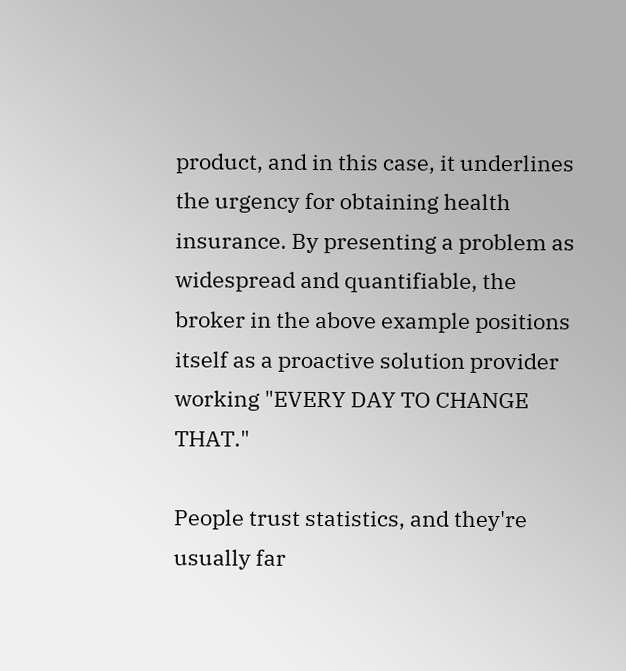product, and in this case, it underlines the urgency for obtaining health insurance. By presenting a problem as widespread and quantifiable, the broker in the above example positions itself as a proactive solution provider working "EVERY DAY TO CHANGE THAT."

People trust statistics, and they're usually far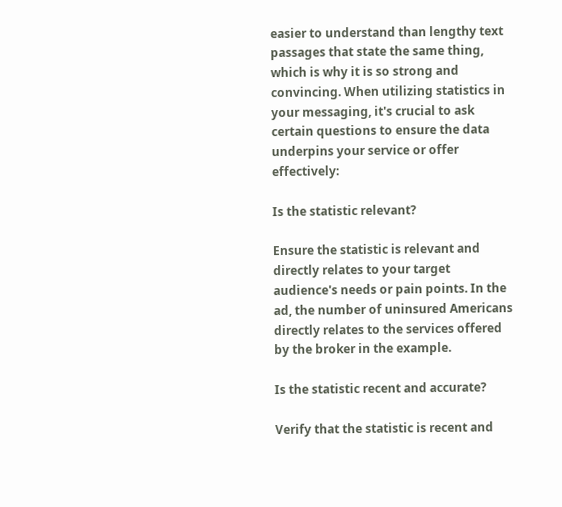easier to understand than lengthy text passages that state the same thing, which is why it is so strong and convincing. When utilizing statistics in your messaging, it's crucial to ask certain questions to ensure the data underpins your service or offer effectively:

Is the statistic relevant?

Ensure the statistic is relevant and directly relates to your target audience's needs or pain points. In the ad, the number of uninsured Americans directly relates to the services offered by the broker in the example.

Is the statistic recent and accurate?

Verify that the statistic is recent and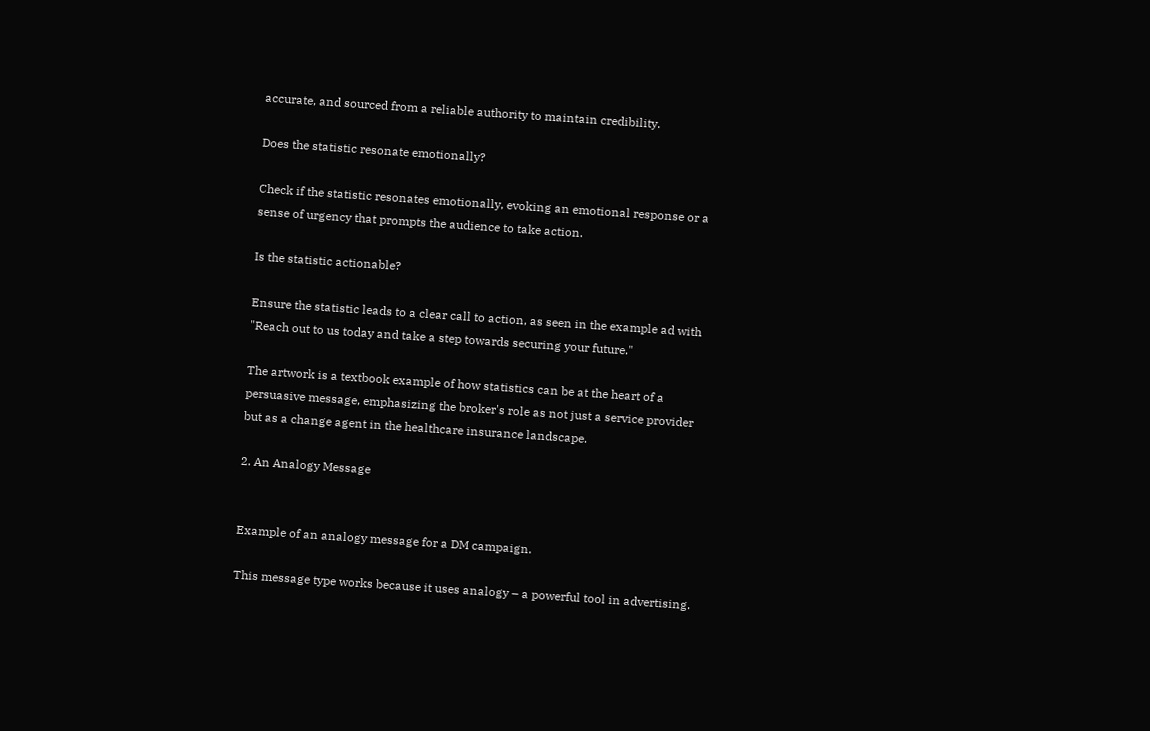accurate, and sourced from a reliable authority to maintain credibility.

Does the statistic resonate emotionally?

Check if the statistic resonates emotionally, evoking an emotional response or a sense of urgency that prompts the audience to take action.

Is the statistic actionable?

Ensure the statistic leads to a clear call to action, as seen in the example ad with "Reach out to us today and take a step towards securing your future."

The artwork is a textbook example of how statistics can be at the heart of a persuasive message, emphasizing the broker's role as not just a service provider but as a change agent in the healthcare insurance landscape.

2. An Analogy Message


Example of an analogy message for a DM campaign.

This message type works because it uses analogy – a powerful tool in advertising.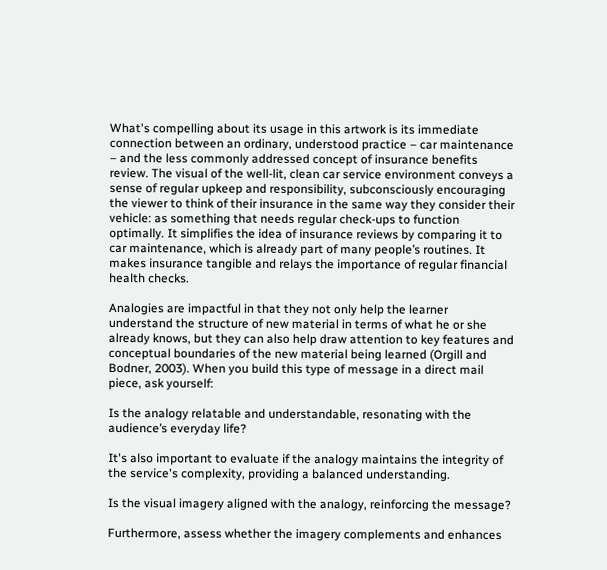What's compelling about its usage in this artwork is its immediate connection between an ordinary, understood practice – car maintenance – and the less commonly addressed concept of insurance benefits review. The visual of the well-lit, clean car service environment conveys a sense of regular upkeep and responsibility, subconsciously encouraging the viewer to think of their insurance in the same way they consider their vehicle: as something that needs regular check-ups to function optimally. It simplifies the idea of insurance reviews by comparing it to car maintenance, which is already part of many people’s routines. It makes insurance tangible and relays the importance of regular financial health checks.

Analogies are impactful in that they not only help the learner understand the structure of new material in terms of what he or she already knows, but they can also help draw attention to key features and conceptual boundaries of the new material being learned (Orgill and Bodner, 2003). When you build this type of message in a direct mail piece, ask yourself:

Is the analogy relatable and understandable, resonating with the audience’s everyday life?

It's also important to evaluate if the analogy maintains the integrity of the service's complexity, providing a balanced understanding.

Is the visual imagery aligned with the analogy, reinforcing the message?

Furthermore, assess whether the imagery complements and enhances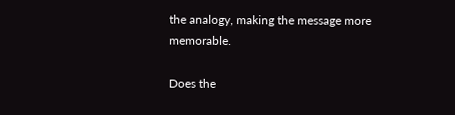the analogy, making the message more memorable.

Does the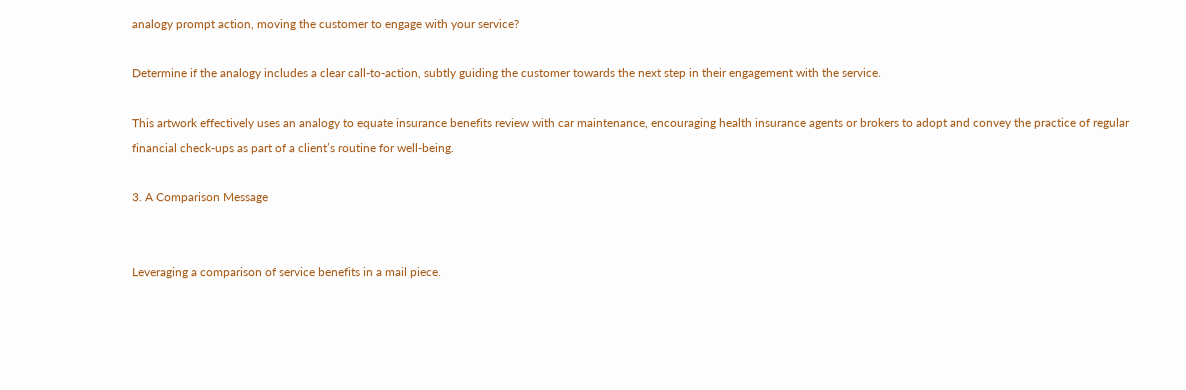analogy prompt action, moving the customer to engage with your service?

Determine if the analogy includes a clear call-to-action, subtly guiding the customer towards the next step in their engagement with the service.

This artwork effectively uses an analogy to equate insurance benefits review with car maintenance, encouraging health insurance agents or brokers to adopt and convey the practice of regular financial check-ups as part of a client’s routine for well-being.

3. A Comparison Message


Leveraging a comparison of service benefits in a mail piece.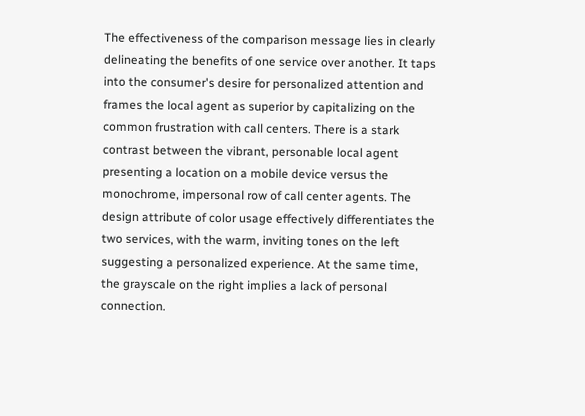The effectiveness of the comparison message lies in clearly delineating the benefits of one service over another. It taps into the consumer's desire for personalized attention and frames the local agent as superior by capitalizing on the common frustration with call centers. There is a stark contrast between the vibrant, personable local agent presenting a location on a mobile device versus the monochrome, impersonal row of call center agents. The design attribute of color usage effectively differentiates the two services, with the warm, inviting tones on the left suggesting a personalized experience. At the same time, the grayscale on the right implies a lack of personal connection.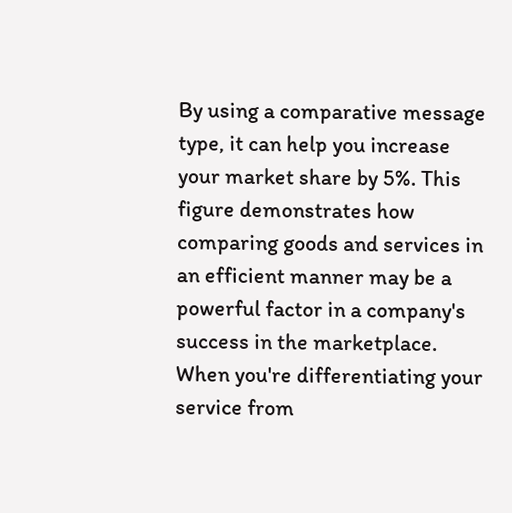By using a comparative message type, it can help you increase your market share by 5%. This figure demonstrates how comparing goods and services in an efficient manner may be a powerful factor in a company's success in the marketplace. When you're differentiating your service from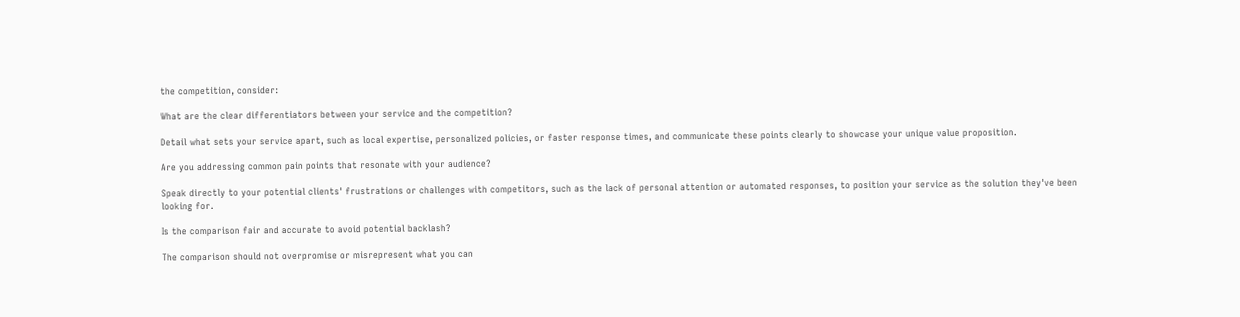the competition, consider:

What are the clear differentiators between your service and the competition?

Detail what sets your service apart, such as local expertise, personalized policies, or faster response times, and communicate these points clearly to showcase your unique value proposition.

Are you addressing common pain points that resonate with your audience?

Speak directly to your potential clients' frustrations or challenges with competitors, such as the lack of personal attention or automated responses, to position your service as the solution they've been looking for.

Is the comparison fair and accurate to avoid potential backlash?

The comparison should not overpromise or misrepresent what you can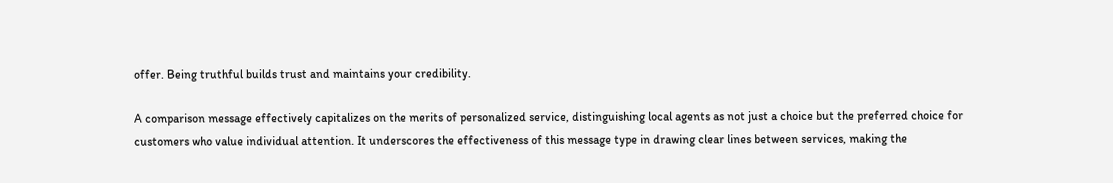offer. Being truthful builds trust and maintains your credibility.

A comparison message effectively capitalizes on the merits of personalized service, distinguishing local agents as not just a choice but the preferred choice for customers who value individual attention. It underscores the effectiveness of this message type in drawing clear lines between services, making the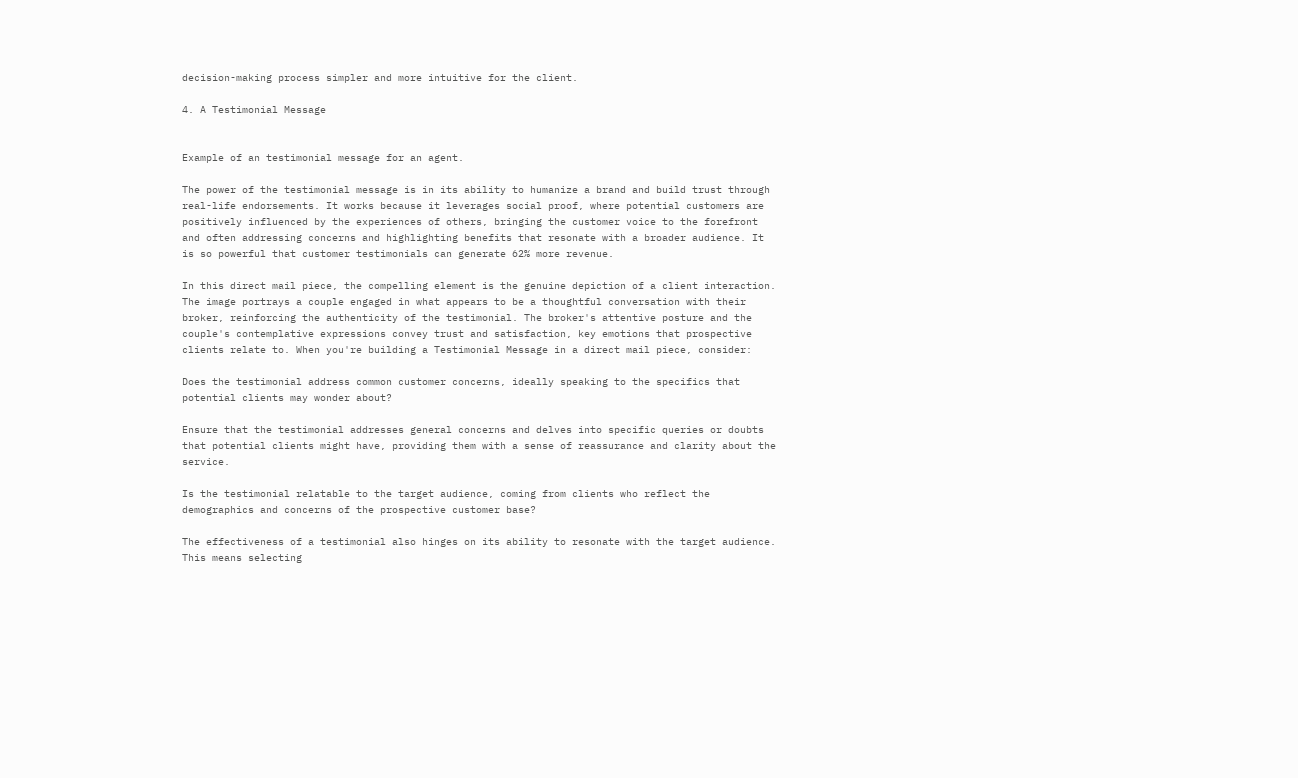decision-making process simpler and more intuitive for the client.

4. A Testimonial Message


Example of an testimonial message for an agent.

The power of the testimonial message is in its ability to humanize a brand and build trust through real-life endorsements. It works because it leverages social proof, where potential customers are positively influenced by the experiences of others, bringing the customer voice to the forefront and often addressing concerns and highlighting benefits that resonate with a broader audience. It is so powerful that customer testimonials can generate 62% more revenue.

In this direct mail piece, the compelling element is the genuine depiction of a client interaction. The image portrays a couple engaged in what appears to be a thoughtful conversation with their broker, reinforcing the authenticity of the testimonial. The broker's attentive posture and the couple's contemplative expressions convey trust and satisfaction, key emotions that prospective clients relate to. When you're building a Testimonial Message in a direct mail piece, consider:

Does the testimonial address common customer concerns, ideally speaking to the specifics that potential clients may wonder about?

Ensure that the testimonial addresses general concerns and delves into specific queries or doubts that potential clients might have, providing them with a sense of reassurance and clarity about the service.

Is the testimonial relatable to the target audience, coming from clients who reflect the demographics and concerns of the prospective customer base?

The effectiveness of a testimonial also hinges on its ability to resonate with the target audience. This means selecting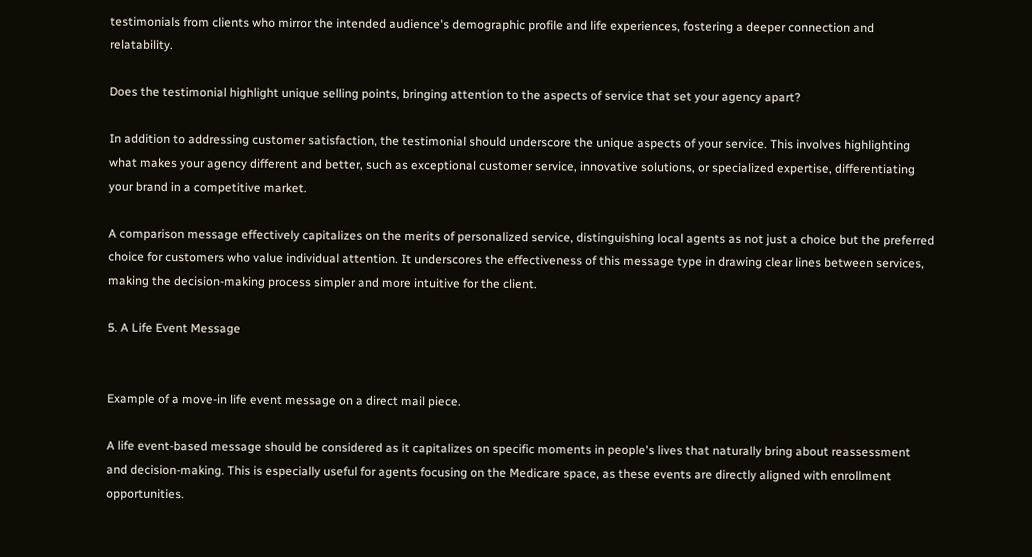testimonials from clients who mirror the intended audience's demographic profile and life experiences, fostering a deeper connection and relatability.

Does the testimonial highlight unique selling points, bringing attention to the aspects of service that set your agency apart?

In addition to addressing customer satisfaction, the testimonial should underscore the unique aspects of your service. This involves highlighting what makes your agency different and better, such as exceptional customer service, innovative solutions, or specialized expertise, differentiating your brand in a competitive market.

A comparison message effectively capitalizes on the merits of personalized service, distinguishing local agents as not just a choice but the preferred choice for customers who value individual attention. It underscores the effectiveness of this message type in drawing clear lines between services, making the decision-making process simpler and more intuitive for the client.

5. A Life Event Message


Example of a move-in life event message on a direct mail piece.

A life event-based message should be considered as it capitalizes on specific moments in people's lives that naturally bring about reassessment and decision-making. This is especially useful for agents focusing on the Medicare space, as these events are directly aligned with enrollment opportunities.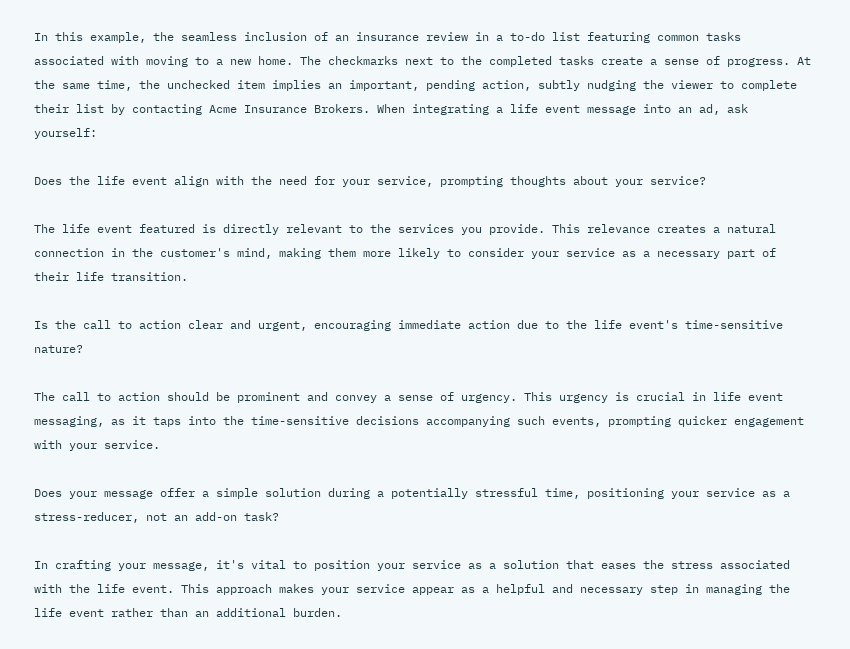In this example, the seamless inclusion of an insurance review in a to-do list featuring common tasks associated with moving to a new home. The checkmarks next to the completed tasks create a sense of progress. At the same time, the unchecked item implies an important, pending action, subtly nudging the viewer to complete their list by contacting Acme Insurance Brokers. When integrating a life event message into an ad, ask yourself:

Does the life event align with the need for your service, prompting thoughts about your service?

The life event featured is directly relevant to the services you provide. This relevance creates a natural connection in the customer's mind, making them more likely to consider your service as a necessary part of their life transition.

Is the call to action clear and urgent, encouraging immediate action due to the life event's time-sensitive nature?

The call to action should be prominent and convey a sense of urgency. This urgency is crucial in life event messaging, as it taps into the time-sensitive decisions accompanying such events, prompting quicker engagement with your service.

Does your message offer a simple solution during a potentially stressful time, positioning your service as a stress-reducer, not an add-on task?

In crafting your message, it's vital to position your service as a solution that eases the stress associated with the life event. This approach makes your service appear as a helpful and necessary step in managing the life event rather than an additional burden.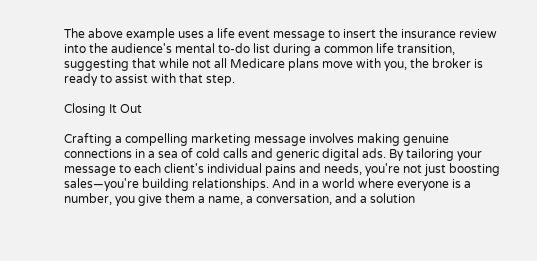The above example uses a life event message to insert the insurance review into the audience's mental to-do list during a common life transition, suggesting that while not all Medicare plans move with you, the broker is ready to assist with that step.

Closing It Out

Crafting a compelling marketing message involves making genuine connections in a sea of cold calls and generic digital ads. By tailoring your message to each client's individual pains and needs, you're not just boosting sales—you're building relationships. And in a world where everyone is a number, you give them a name, a conversation, and a solution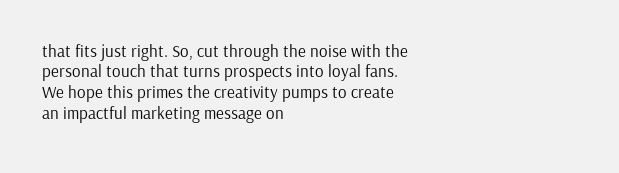that fits just right. So, cut through the noise with the personal touch that turns prospects into loyal fans. We hope this primes the creativity pumps to create an impactful marketing message on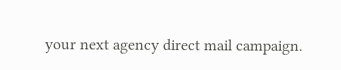your next agency direct mail campaign.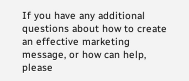If you have any additional questions about how to create an effective marketing message, or how can help, please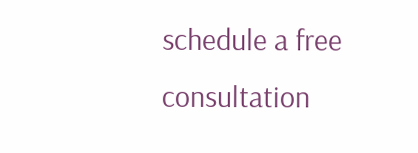schedule a free consultation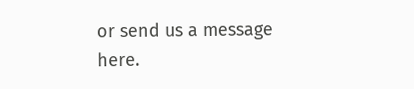or send us a message here.